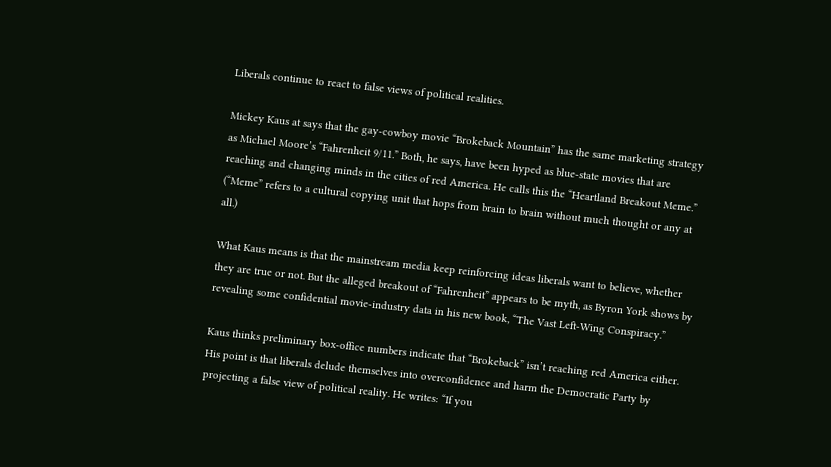Liberals continue to react to false views of political realities.

Mickey Kaus at says that the gay-cowboy movie “Brokeback Mountain” has the same marketing strategy as Michael Moore’s “Fahrenheit 9/11.” Both, he says, have been hyped as blue-state movies that are reaching and changing minds in the cities of red America. He calls this the “Heartland Breakout Meme.” (“Meme” refers to a cultural copying unit that hops from brain to brain without much thought or any at all.)

What Kaus means is that the mainstream media keep reinforcing ideas liberals want to believe, whether they are true or not. But the alleged breakout of “Fahrenheit” appears to be myth, as Byron York shows by revealing some confidential movie-industry data in his new book, “The Vast Left-Wing Conspiracy.”

Kaus thinks preliminary box-office numbers indicate that “Brokeback” isn’t reaching red America either. His point is that liberals delude themselves into overconfidence and harm the Democratic Party by projecting a false view of political reality. He writes: “If you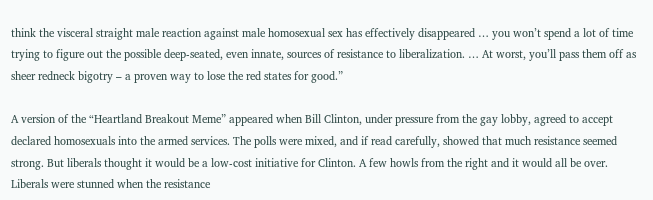think the visceral straight male reaction against male homosexual sex has effectively disappeared … you won’t spend a lot of time trying to figure out the possible deep-seated, even innate, sources of resistance to liberalization. … At worst, you’ll pass them off as sheer redneck bigotry – a proven way to lose the red states for good.”

A version of the “Heartland Breakout Meme” appeared when Bill Clinton, under pressure from the gay lobby, agreed to accept declared homosexuals into the armed services. The polls were mixed, and if read carefully, showed that much resistance seemed strong. But liberals thought it would be a low-cost initiative for Clinton. A few howls from the right and it would all be over. Liberals were stunned when the resistance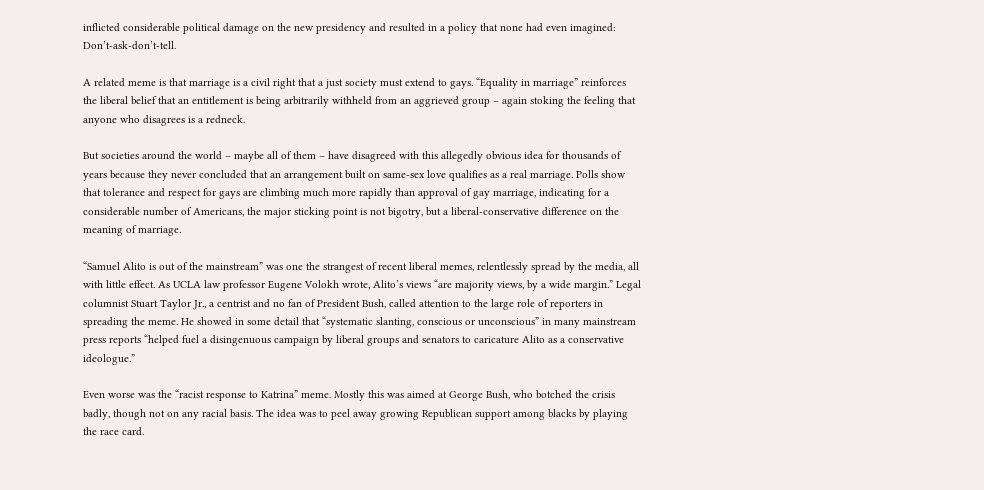inflicted considerable political damage on the new presidency and resulted in a policy that none had even imagined: Don’t-ask-don’t-tell.

A related meme is that marriage is a civil right that a just society must extend to gays. “Equality in marriage” reinforces the liberal belief that an entitlement is being arbitrarily withheld from an aggrieved group – again stoking the feeling that anyone who disagrees is a redneck.

But societies around the world – maybe all of them – have disagreed with this allegedly obvious idea for thousands of years because they never concluded that an arrangement built on same-sex love qualifies as a real marriage. Polls show that tolerance and respect for gays are climbing much more rapidly than approval of gay marriage, indicating for a considerable number of Americans, the major sticking point is not bigotry, but a liberal-conservative difference on the meaning of marriage.

“Samuel Alito is out of the mainstream” was one the strangest of recent liberal memes, relentlessly spread by the media, all with little effect. As UCLA law professor Eugene Volokh wrote, Alito’s views “are majority views, by a wide margin.” Legal columnist Stuart Taylor Jr., a centrist and no fan of President Bush, called attention to the large role of reporters in spreading the meme. He showed in some detail that “systematic slanting, conscious or unconscious” in many mainstream press reports “helped fuel a disingenuous campaign by liberal groups and senators to caricature Alito as a conservative ideologue.”

Even worse was the “racist response to Katrina” meme. Mostly this was aimed at George Bush, who botched the crisis badly, though not on any racial basis. The idea was to peel away growing Republican support among blacks by playing the race card.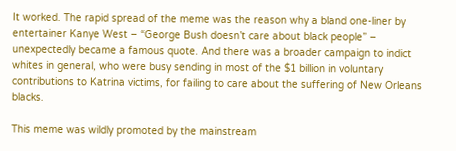It worked. The rapid spread of the meme was the reason why a bland one-liner by entertainer Kanye West – “George Bush doesn’t care about black people” – unexpectedly became a famous quote. And there was a broader campaign to indict whites in general, who were busy sending in most of the $1 billion in voluntary contributions to Katrina victims, for failing to care about the suffering of New Orleans blacks.

This meme was wildly promoted by the mainstream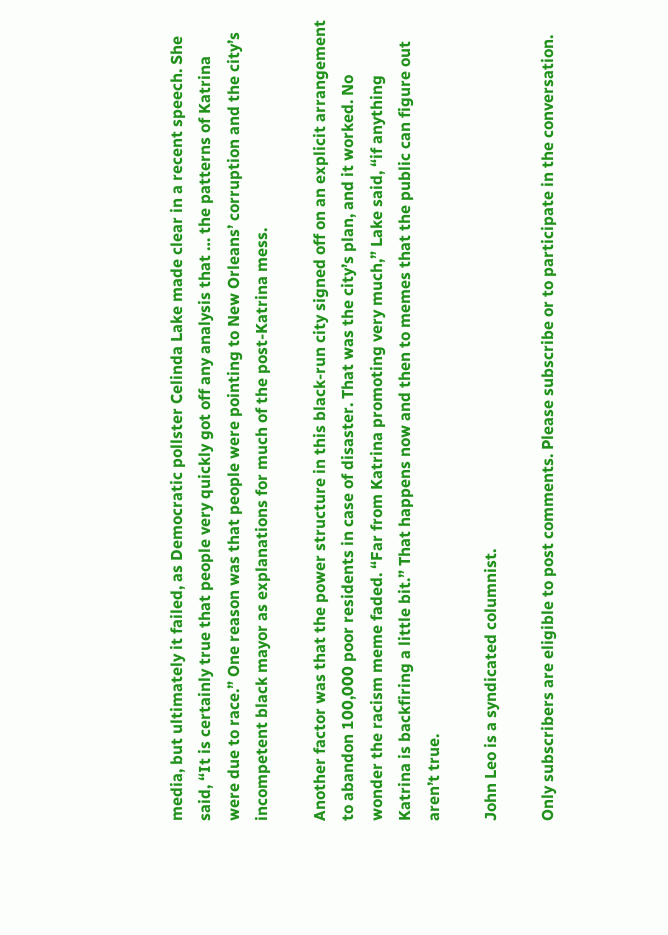media, but ultimately it failed, as Democratic pollster Celinda Lake made clear in a recent speech. She said, “It is certainly true that people very quickly got off any analysis that … the patterns of Katrina were due to race.” One reason was that people were pointing to New Orleans’ corruption and the city’s incompetent black mayor as explanations for much of the post-Katrina mess.

Another factor was that the power structure in this black-run city signed off on an explicit arrangement to abandon 100,000 poor residents in case of disaster. That was the city’s plan, and it worked. No wonder the racism meme faded. “Far from Katrina promoting very much,” Lake said, “if anything Katrina is backfiring a little bit.” That happens now and then to memes that the public can figure out aren’t true.

John Leo is a syndicated columnist.

Only subscribers are eligible to post comments. Please subscribe or to participate in the conversation.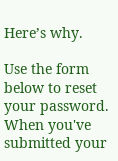Here’s why.

Use the form below to reset your password. When you've submitted your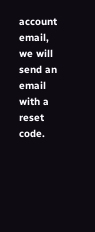account email, we will send an email with a reset code.